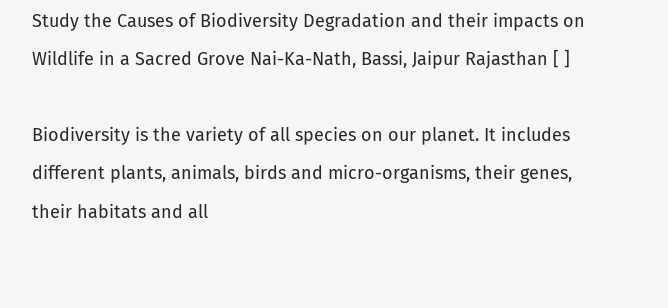Study the Causes of Biodiversity Degradation and their impacts on Wildlife in a Sacred Grove Nai-Ka-Nath, Bassi, Jaipur Rajasthan [ ]

Biodiversity is the variety of all species on our planet. It includes different plants, animals, birds and micro-organisms, their genes, their habitats and all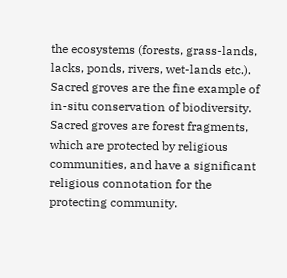the ecosystems (forests, grass-lands, lacks, ponds, rivers, wet-lands etc.). Sacred groves are the fine example of in-situ conservation of biodiversity. Sacred groves are forest fragments, which are protected by religious communities, and have a significant religious connotation for the protecting community.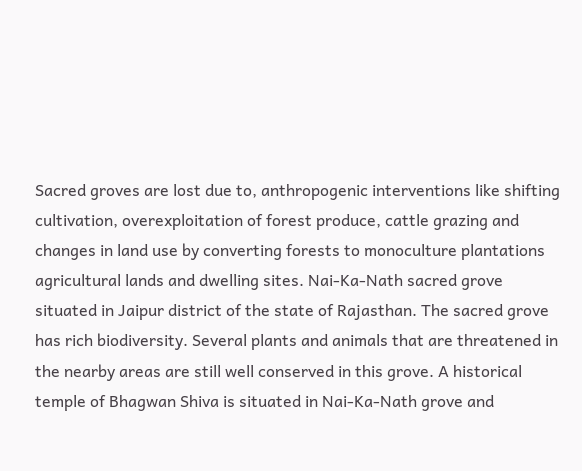Sacred groves are lost due to, anthropogenic interventions like shifting cultivation, overexploitation of forest produce, cattle grazing and changes in land use by converting forests to monoculture plantations agricultural lands and dwelling sites. Nai-Ka-Nath sacred grove situated in Jaipur district of the state of Rajasthan. The sacred grove has rich biodiversity. Several plants and animals that are threatened in the nearby areas are still well conserved in this grove. A historical temple of Bhagwan Shiva is situated in Nai-Ka-Nath grove and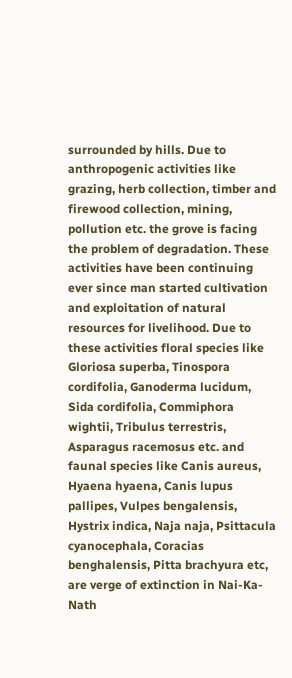surrounded by hills. Due to anthropogenic activities like grazing, herb collection, timber and firewood collection, mining, pollution etc. the grove is facing the problem of degradation. These activities have been continuing ever since man started cultivation and exploitation of natural resources for livelihood. Due to these activities floral species like Gloriosa superba, Tinospora cordifolia, Ganoderma lucidum, Sida cordifolia, Commiphora wightii, Tribulus terrestris, Asparagus racemosus etc. and faunal species like Canis aureus, Hyaena hyaena, Canis lupus pallipes, Vulpes bengalensis, Hystrix indica, Naja naja, Psittacula cyanocephala, Coracias benghalensis, Pitta brachyura etc, are verge of extinction in Nai-Ka-Nath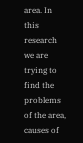area. In this research we are trying to find the problems of the area, causes of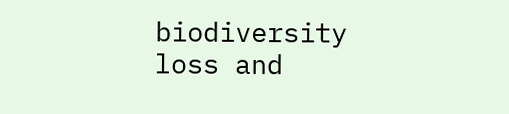biodiversity loss and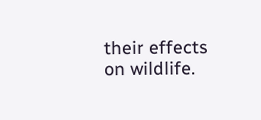their effects on wildlife.